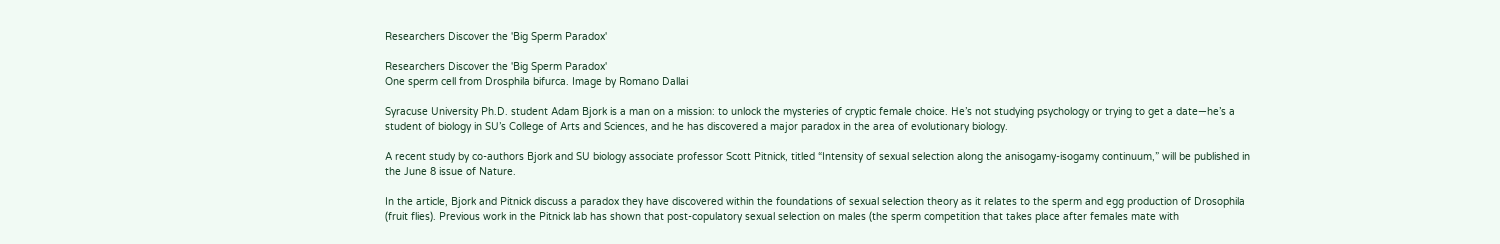Researchers Discover the 'Big Sperm Paradox'

Researchers Discover the 'Big Sperm Paradox'
One sperm cell from Drosphila bifurca. Image by Romano Dallai

Syracuse University Ph.D. student Adam Bjork is a man on a mission: to unlock the mysteries of cryptic female choice. He’s not studying psychology or trying to get a date—he’s a student of biology in SU’s College of Arts and Sciences, and he has discovered a major paradox in the area of evolutionary biology.

A recent study by co-authors Bjork and SU biology associate professor Scott Pitnick, titled “Intensity of sexual selection along the anisogamy-isogamy continuum,” will be published in the June 8 issue of Nature.

In the article, Bjork and Pitnick discuss a paradox they have discovered within the foundations of sexual selection theory as it relates to the sperm and egg production of Drosophila (fruit flies). Previous work in the Pitnick lab has shown that post-copulatory sexual selection on males (the sperm competition that takes place after females mate with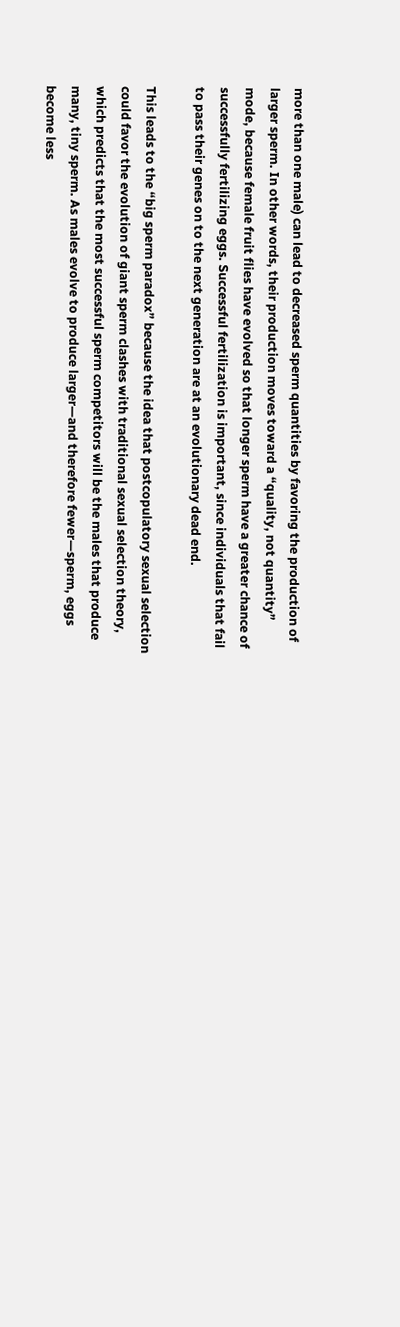more than one male) can lead to decreased sperm quantities by favoring the production of larger sperm. In other words, their production moves toward a “quality, not quantity” mode, because female fruit flies have evolved so that longer sperm have a greater chance of successfully fertilizing eggs. Successful fertilization is important, since individuals that fail to pass their genes on to the next generation are at an evolutionary dead end.

This leads to the “big sperm paradox” because the idea that postcopulatory sexual selection could favor the evolution of giant sperm clashes with traditional sexual selection theory, which predicts that the most successful sperm competitors will be the males that produce many, tiny sperm. As males evolve to produce larger—and therefore fewer—sperm, eggs become less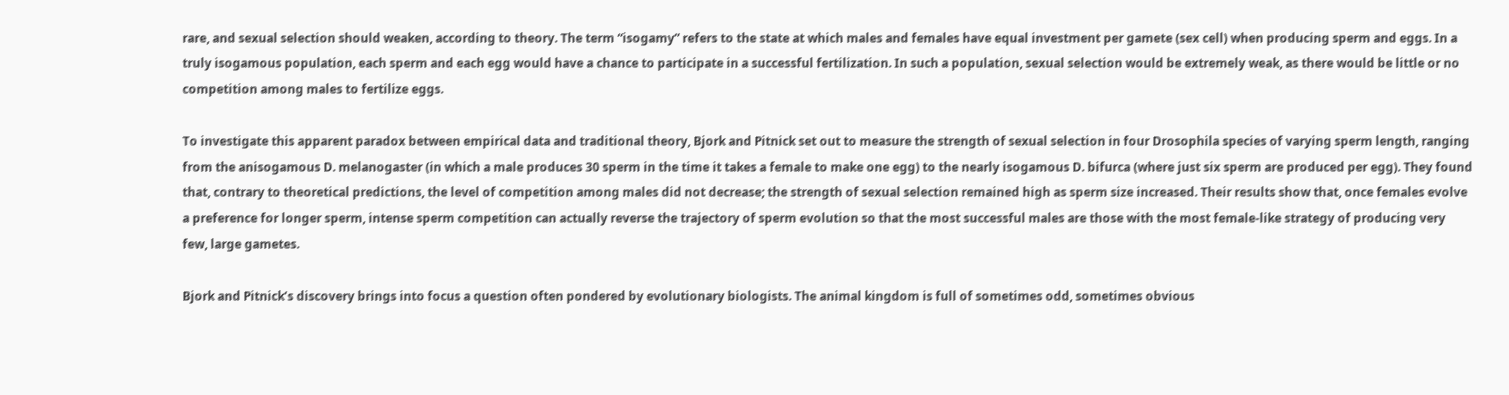rare, and sexual selection should weaken, according to theory. The term “isogamy” refers to the state at which males and females have equal investment per gamete (sex cell) when producing sperm and eggs. In a truly isogamous population, each sperm and each egg would have a chance to participate in a successful fertilization. In such a population, sexual selection would be extremely weak, as there would be little or no competition among males to fertilize eggs.

To investigate this apparent paradox between empirical data and traditional theory, Bjork and Pitnick set out to measure the strength of sexual selection in four Drosophila species of varying sperm length, ranging from the anisogamous D. melanogaster (in which a male produces 30 sperm in the time it takes a female to make one egg) to the nearly isogamous D. bifurca (where just six sperm are produced per egg). They found that, contrary to theoretical predictions, the level of competition among males did not decrease; the strength of sexual selection remained high as sperm size increased. Their results show that, once females evolve a preference for longer sperm, intense sperm competition can actually reverse the trajectory of sperm evolution so that the most successful males are those with the most female-like strategy of producing very few, large gametes.

Bjork and Pitnick’s discovery brings into focus a question often pondered by evolutionary biologists. The animal kingdom is full of sometimes odd, sometimes obvious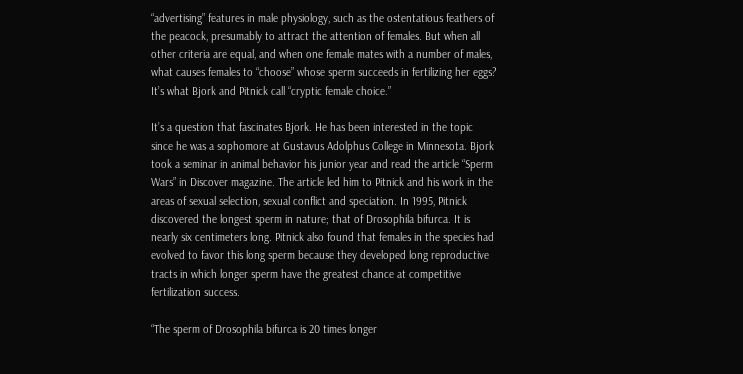“advertising” features in male physiology, such as the ostentatious feathers of the peacock, presumably to attract the attention of females. But when all other criteria are equal, and when one female mates with a number of males, what causes females to “choose” whose sperm succeeds in fertilizing her eggs? It’s what Bjork and Pitnick call “cryptic female choice.”

It’s a question that fascinates Bjork. He has been interested in the topic since he was a sophomore at Gustavus Adolphus College in Minnesota. Bjork took a seminar in animal behavior his junior year and read the article “Sperm Wars” in Discover magazine. The article led him to Pitnick and his work in the areas of sexual selection, sexual conflict and speciation. In 1995, Pitnick discovered the longest sperm in nature; that of Drosophila bifurca. It is nearly six centimeters long. Pitnick also found that females in the species had evolved to favor this long sperm because they developed long reproductive tracts in which longer sperm have the greatest chance at competitive fertilization success.

“The sperm of Drosophila bifurca is 20 times longer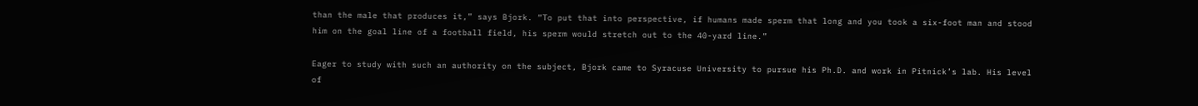than the male that produces it,” says Bjork. “To put that into perspective, if humans made sperm that long and you took a six-foot man and stood him on the goal line of a football field, his sperm would stretch out to the 40-yard line.”

Eager to study with such an authority on the subject, Bjork came to Syracuse University to pursue his Ph.D. and work in Pitnick’s lab. His level of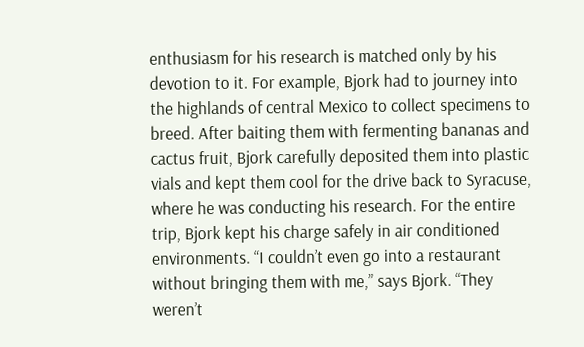enthusiasm for his research is matched only by his devotion to it. For example, Bjork had to journey into the highlands of central Mexico to collect specimens to breed. After baiting them with fermenting bananas and cactus fruit, Bjork carefully deposited them into plastic vials and kept them cool for the drive back to Syracuse, where he was conducting his research. For the entire trip, Bjork kept his charge safely in air conditioned environments. “I couldn’t even go into a restaurant without bringing them with me,” says Bjork. “They weren’t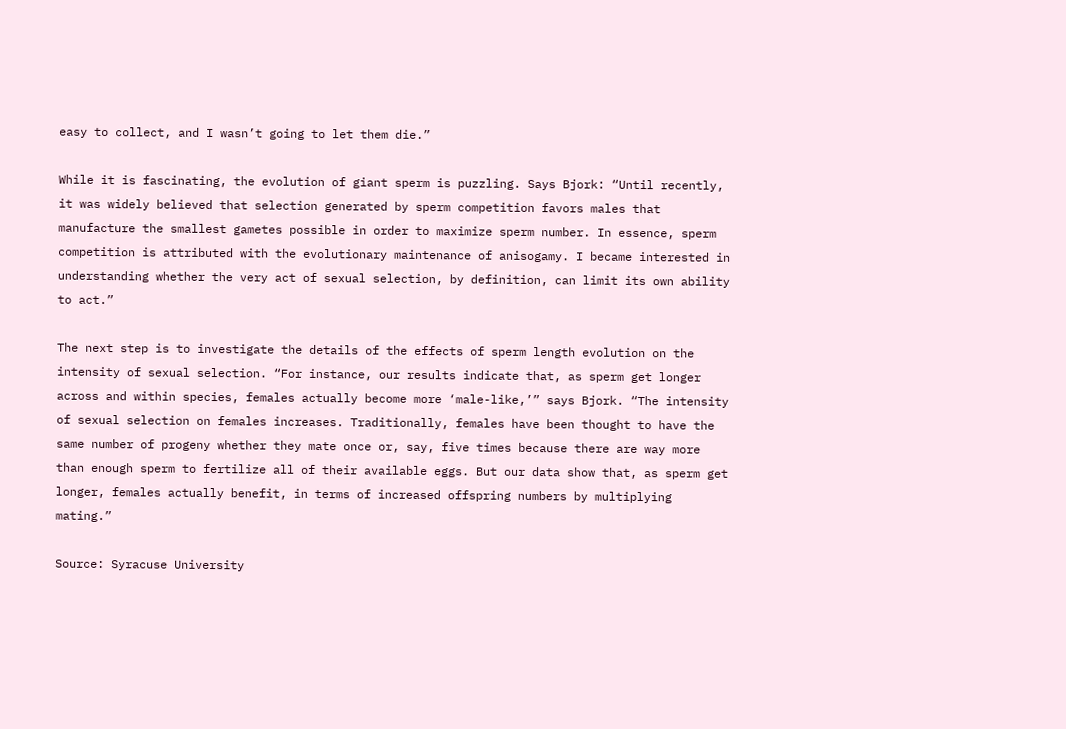easy to collect, and I wasn’t going to let them die.”

While it is fascinating, the evolution of giant sperm is puzzling. Says Bjork: “Until recently, it was widely believed that selection generated by sperm competition favors males that manufacture the smallest gametes possible in order to maximize sperm number. In essence, sperm competition is attributed with the evolutionary maintenance of anisogamy. I became interested in understanding whether the very act of sexual selection, by definition, can limit its own ability to act.”

The next step is to investigate the details of the effects of sperm length evolution on the intensity of sexual selection. “For instance, our results indicate that, as sperm get longer across and within species, females actually become more ‘male-like,’” says Bjork. “The intensity of sexual selection on females increases. Traditionally, females have been thought to have the same number of progeny whether they mate once or, say, five times because there are way more than enough sperm to fertilize all of their available eggs. But our data show that, as sperm get longer, females actually benefit, in terms of increased offspring numbers by multiplying mating.”

Source: Syracuse University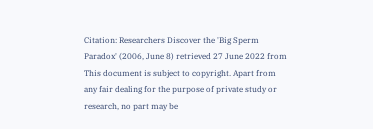Citation: Researchers Discover the 'Big Sperm Paradox' (2006, June 8) retrieved 27 June 2022 from
This document is subject to copyright. Apart from any fair dealing for the purpose of private study or research, no part may be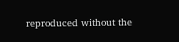reproduced without the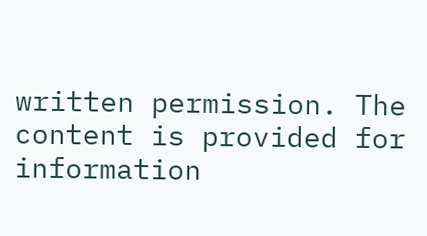written permission. The content is provided for information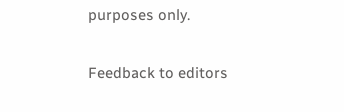purposes only.

Feedback to editors